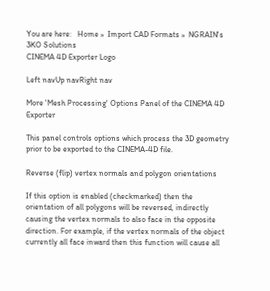You are here:   Home »  Import CAD Formats »  NGRAIN's 3KO Solutions
CINEMA 4D Exporter Logo

Left navUp navRight nav

More 'Mesh Processing' Options Panel of the CINEMA 4D Exporter

This panel controls options which process the 3D geometry prior to be exported to the CINEMA-4D file.

Reverse (flip) vertex normals and polygon orientations

If this option is enabled (checkmarked) then the orientation of all polygons will be reversed, indirectly causing the vertex normals to also face in the opposite direction. For example, if the vertex normals of the object currently all face inward then this function will cause all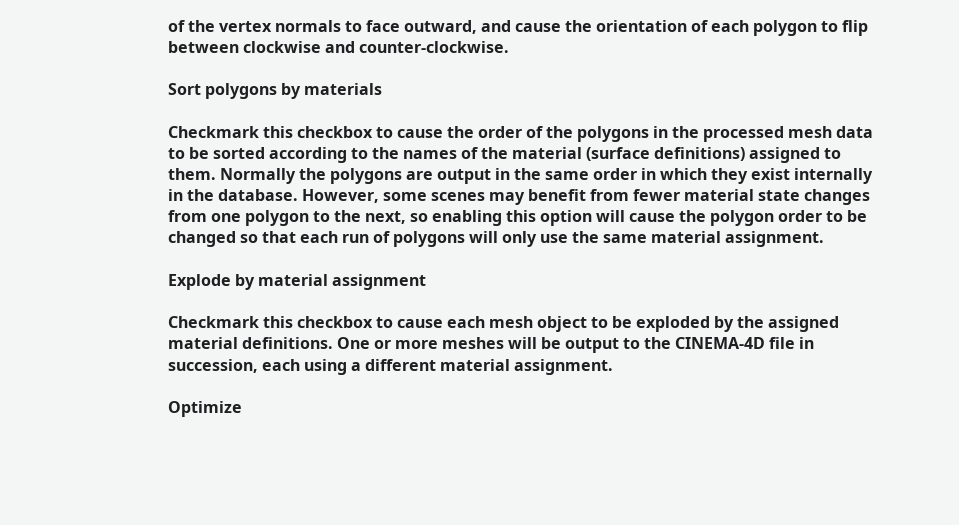of the vertex normals to face outward, and cause the orientation of each polygon to flip between clockwise and counter-clockwise.

Sort polygons by materials

Checkmark this checkbox to cause the order of the polygons in the processed mesh data to be sorted according to the names of the material (surface definitions) assigned to them. Normally the polygons are output in the same order in which they exist internally in the database. However, some scenes may benefit from fewer material state changes from one polygon to the next, so enabling this option will cause the polygon order to be changed so that each run of polygons will only use the same material assignment.

Explode by material assignment

Checkmark this checkbox to cause each mesh object to be exploded by the assigned material definitions. One or more meshes will be output to the CINEMA-4D file in succession, each using a different material assignment.

Optimize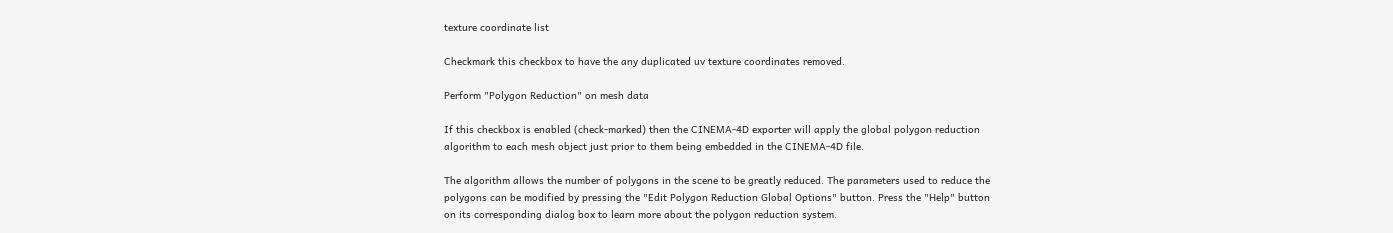texture coordinate list

Checkmark this checkbox to have the any duplicated uv texture coordinates removed.

Perform "Polygon Reduction" on mesh data

If this checkbox is enabled (check-marked) then the CINEMA-4D exporter will apply the global polygon reduction algorithm to each mesh object just prior to them being embedded in the CINEMA-4D file.

The algorithm allows the number of polygons in the scene to be greatly reduced. The parameters used to reduce the polygons can be modified by pressing the "Edit Polygon Reduction Global Options" button. Press the "Help" button on its corresponding dialog box to learn more about the polygon reduction system.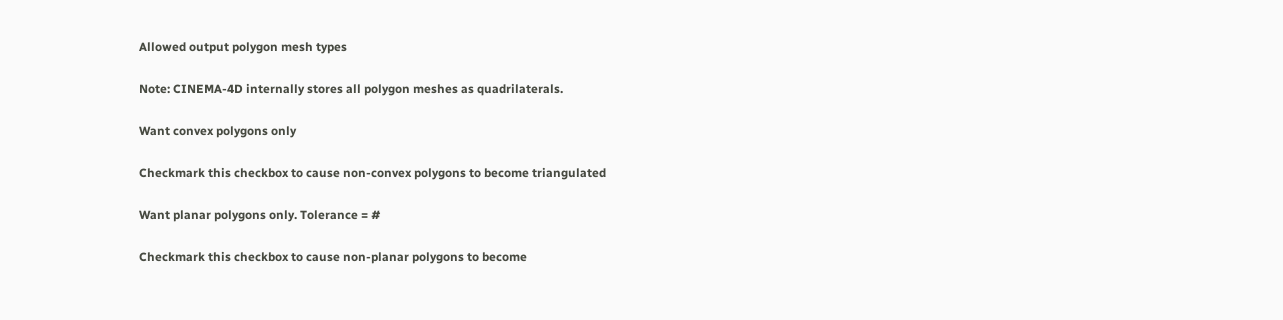Allowed output polygon mesh types

Note: CINEMA-4D internally stores all polygon meshes as quadrilaterals.

Want convex polygons only

Checkmark this checkbox to cause non-convex polygons to become triangulated

Want planar polygons only. Tolerance = #

Checkmark this checkbox to cause non-planar polygons to become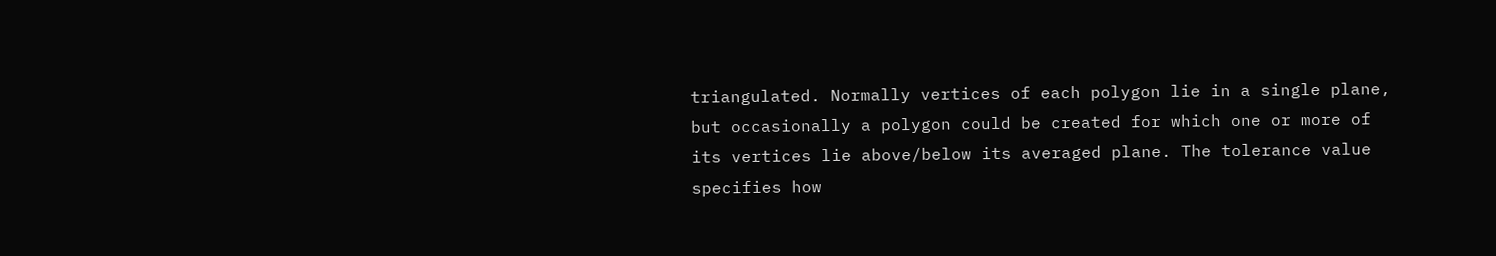triangulated. Normally vertices of each polygon lie in a single plane, but occasionally a polygon could be created for which one or more of its vertices lie above/below its averaged plane. The tolerance value specifies how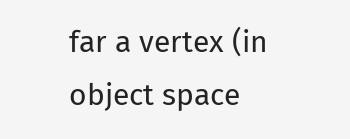far a vertex (in object space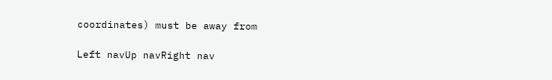coordinates) must be away from

Left navUp navRight nav